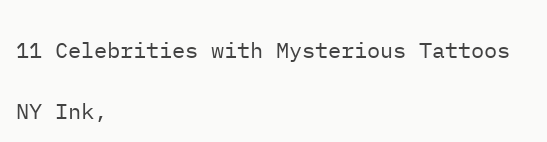11 Celebrities with Mysterious Tattoos

NY Ink,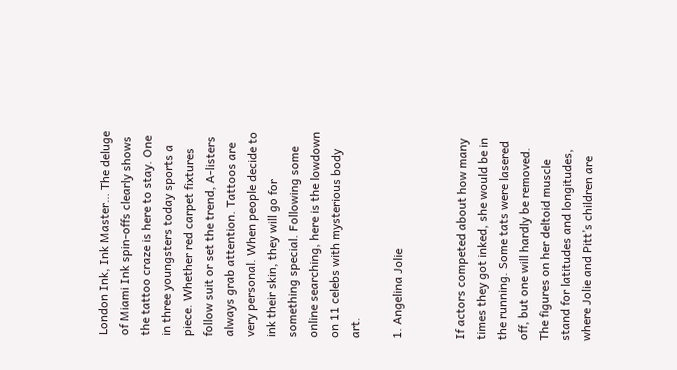London Ink, Ink Master… The deluge of Miami Ink spin-offs clearly shows the tattoo craze is here to stay. One in three youngsters today sports a piece. Whether red carpet fixtures follow suit or set the trend, A-listers always grab attention. Tattoos are very personal. When people decide to ink their skin, they will go for something special. Following some online searching, here is the lowdown on 11 celebs with mysterious body art.

1. Angelina Jolie


If actors competed about how many times they got inked, she would be in the running. Some tats were lasered off, but one will hardly be removed. The figures on her deltoid muscle stand for latitudes and longitudes, where Jolie and Pitt’s children are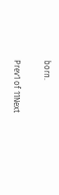born.

Prev1 of 11Next